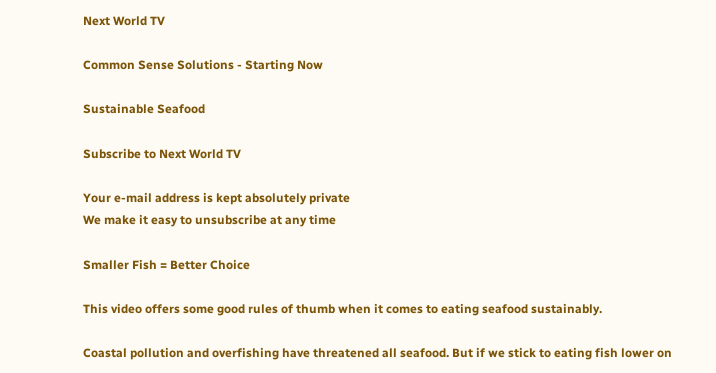Next World TV

Common Sense Solutions - Starting Now

Sustainable Seafood

Subscribe to Next World TV

Your e-mail address is kept absolutely private
We make it easy to unsubscribe at any time

Smaller Fish = Better Choice

This video offers some good rules of thumb when it comes to eating seafood sustainably.

Coastal pollution and overfishing have threatened all seafood. But if we stick to eating fish lower on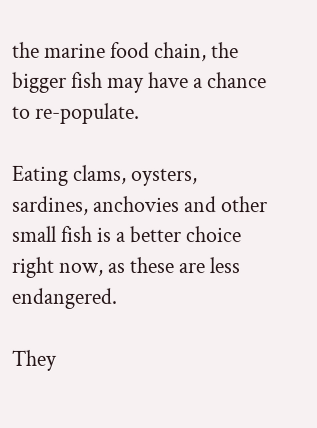the marine food chain, the bigger fish may have a chance to re-populate.

Eating clams, oysters, sardines, anchovies and other small fish is a better choice right now, as these are less endangered.

They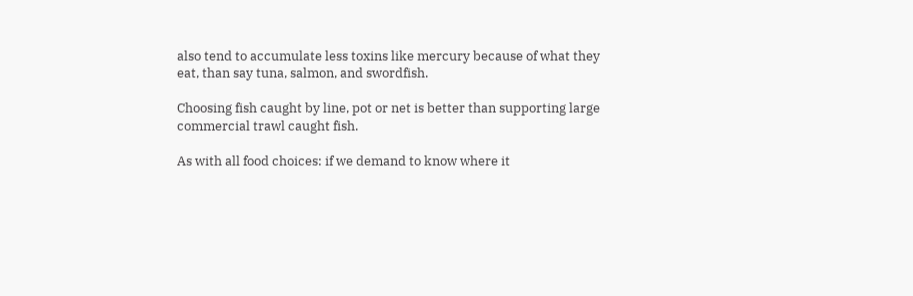also tend to accumulate less toxins like mercury because of what they eat, than say tuna, salmon, and swordfish.

Choosing fish caught by line, pot or net is better than supporting large commercial trawl caught fish.

As with all food choices: if we demand to know where it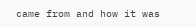came from and how it was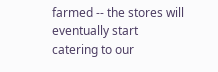farmed -- the stores will eventually start catering to our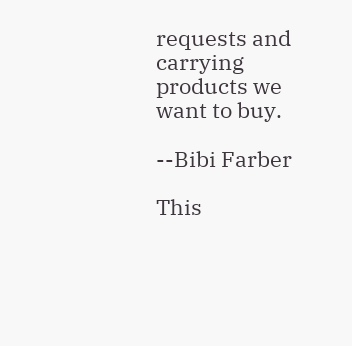requests and carrying products we want to buy.

--Bibi Farber

This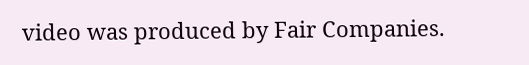video was produced by Fair Companies.